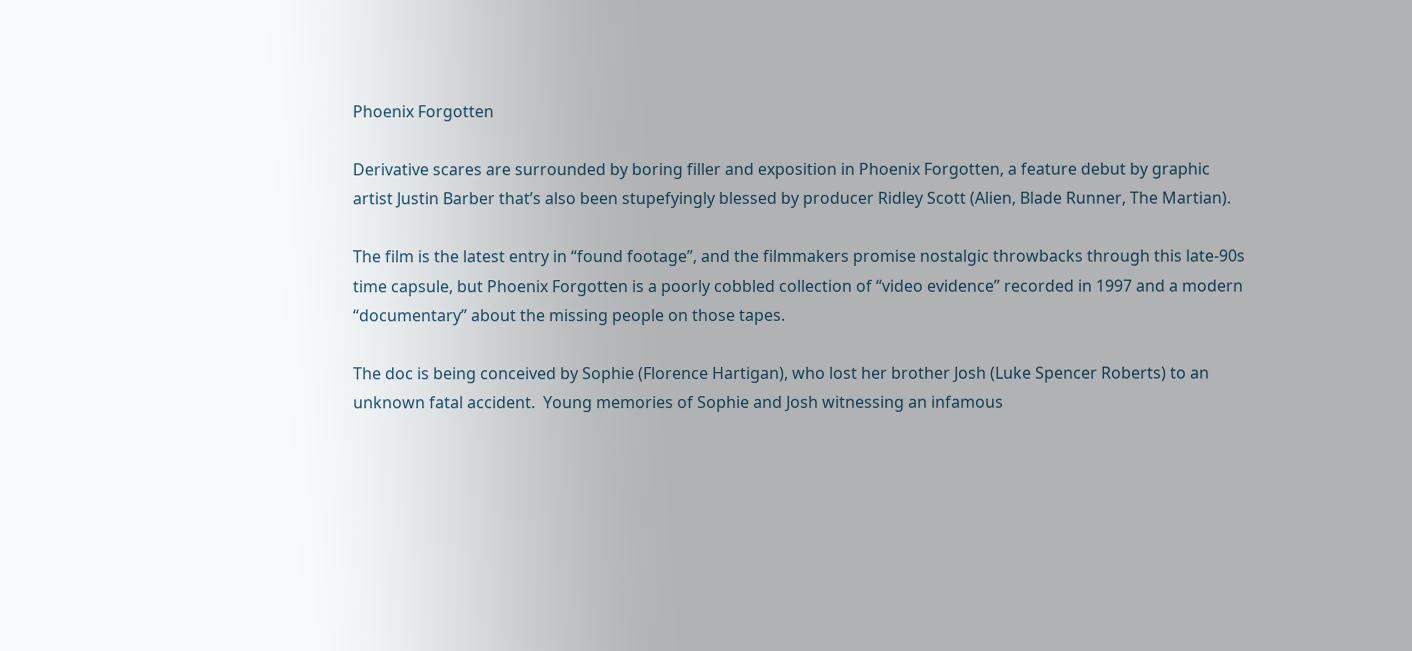Phoenix Forgotten

Derivative scares are surrounded by boring filler and exposition in Phoenix Forgotten, a feature debut by graphic artist Justin Barber that’s also been stupefyingly blessed by producer Ridley Scott (Alien, Blade Runner, The Martian).

The film is the latest entry in “found footage”, and the filmmakers promise nostalgic throwbacks through this late-90s time capsule, but Phoenix Forgotten is a poorly cobbled collection of “video evidence” recorded in 1997 and a modern “documentary” about the missing people on those tapes.

The doc is being conceived by Sophie (Florence Hartigan), who lost her brother Josh (Luke Spencer Roberts) to an unknown fatal accident.  Young memories of Sophie and Josh witnessing an infamous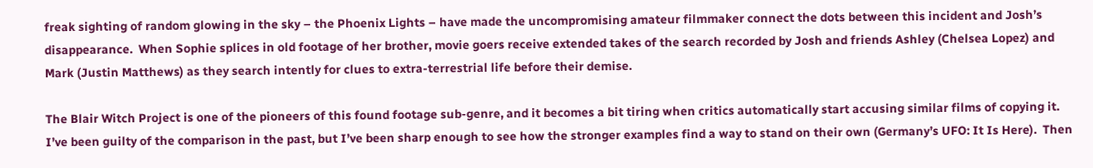freak sighting of random glowing in the sky – the Phoenix Lights – have made the uncompromising amateur filmmaker connect the dots between this incident and Josh’s disappearance.  When Sophie splices in old footage of her brother, movie goers receive extended takes of the search recorded by Josh and friends Ashley (Chelsea Lopez) and Mark (Justin Matthews) as they search intently for clues to extra-terrestrial life before their demise.

The Blair Witch Project is one of the pioneers of this found footage sub-genre, and it becomes a bit tiring when critics automatically start accusing similar films of copying it.  I’ve been guilty of the comparison in the past, but I’ve been sharp enough to see how the stronger examples find a way to stand on their own (Germany’s UFO: It Is Here).  Then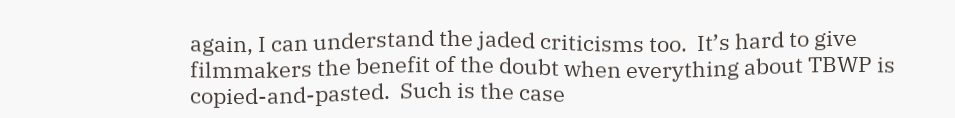again, I can understand the jaded criticisms too.  It’s hard to give filmmakers the benefit of the doubt when everything about TBWP is copied-and-pasted.  Such is the case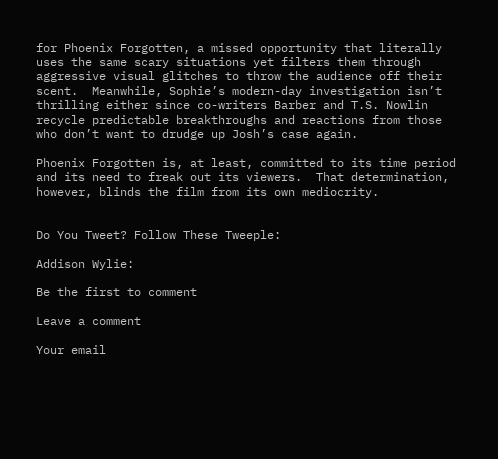for Phoenix Forgotten, a missed opportunity that literally uses the same scary situations yet filters them through aggressive visual glitches to throw the audience off their scent.  Meanwhile, Sophie’s modern-day investigation isn’t thrilling either since co-writers Barber and T.S. Nowlin recycle predictable breakthroughs and reactions from those who don’t want to drudge up Josh’s case again.

Phoenix Forgotten is, at least, committed to its time period and its need to freak out its viewers.  That determination, however, blinds the film from its own mediocrity.


Do You Tweet? Follow These Tweeple:

Addison Wylie:

Be the first to comment

Leave a comment

Your email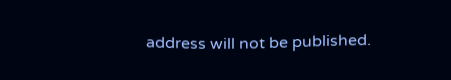address will not be published.